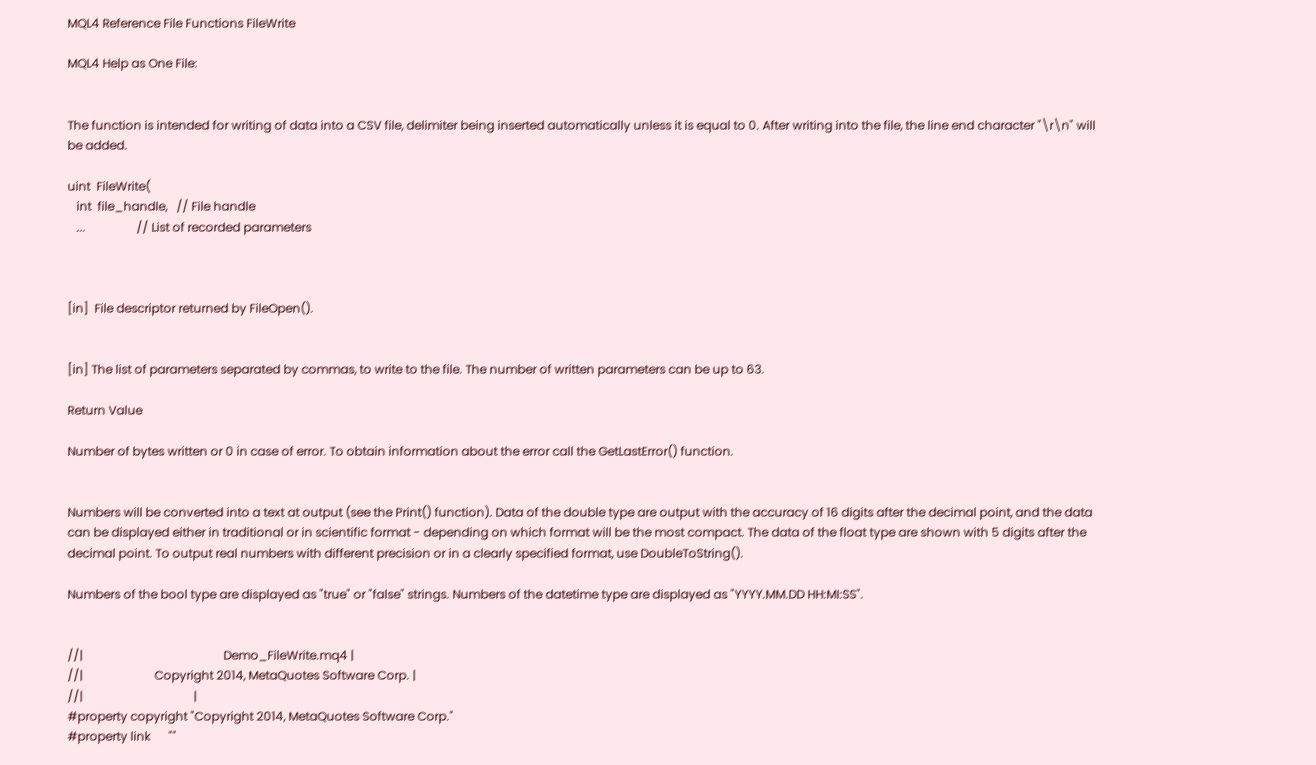MQL4 Reference File Functions FileWrite

MQL4 Help as One File:


The function is intended for writing of data into a CSV file, delimiter being inserted automatically unless it is equal to 0. After writing into the file, the line end character "\r\n" will be added.

uint  FileWrite(
   int  file_handle,   // File handle
   ...                 // List of recorded parameters



[in]  File descriptor returned by FileOpen().


[in] The list of parameters separated by commas, to write to the file. The number of written parameters can be up to 63.

Return Value

Number of bytes written or 0 in case of error. To obtain information about the error call the GetLastError() function.


Numbers will be converted into a text at output (see the Print() function). Data of the double type are output with the accuracy of 16 digits after the decimal point, and the data can be displayed either in traditional or in scientific format - depending on which format will be the most compact. The data of the float type are shown with 5 digits after the decimal point. To output real numbers with different precision or in a clearly specified format, use DoubleToString().

Numbers of the bool type are displayed as "true" or "false" strings. Numbers of the datetime type are displayed as "YYYY.MM.DD HH:MI:SS".


//|                                               Demo_FileWrite.mq4 |
//|                        Copyright 2014, MetaQuotes Software Corp. |
//|                                     |
#property copyright "Copyright 2014, MetaQuotes Software Corp."
#property link      ""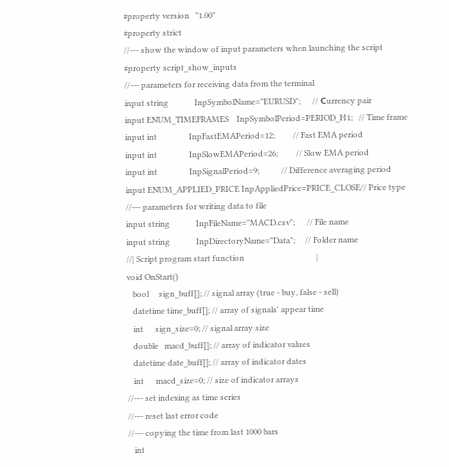#property version   "1.00"
#property strict
//--- show the window of input parameters when launching the script
#property script_show_inputs
//--- parameters for receiving data from the terminal
input string             InpSymbolName="EURUSD";      // Сurrency pair
input ENUM_TIMEFRAMES    InpSymbolPeriod=PERIOD_H1;   // Time frame
input int                InpFastEMAPeriod=12;         // Fast EMA period
input int                InpSlowEMAPeriod=26;         // Slow EMA period
input int                InpSignalPeriod=9;           // Difference averaging period
input ENUM_APPLIED_PRICE InpAppliedPrice=PRICE_CLOSE// Price type
//--- parameters for writing data to file
input string             InpFileName="MACD.csv";      // File name
input string             InpDirectoryName="Data";     // Folder name
//| Script program start function                                    |
void OnStart()
   bool     sign_buff[]; // signal array (true - buy, false - sell)
   datetime time_buff[]; // array of signals' appear time
   int      sign_size=0; // signal array size
   double   macd_buff[]; // array of indicator values
   datetime date_buff[]; // array of indicator dates
   int      macd_size=0; // size of indicator arrays
//--- set indexing as time series
//--- reset last error code
//--- copying the time from last 1000 bars
   int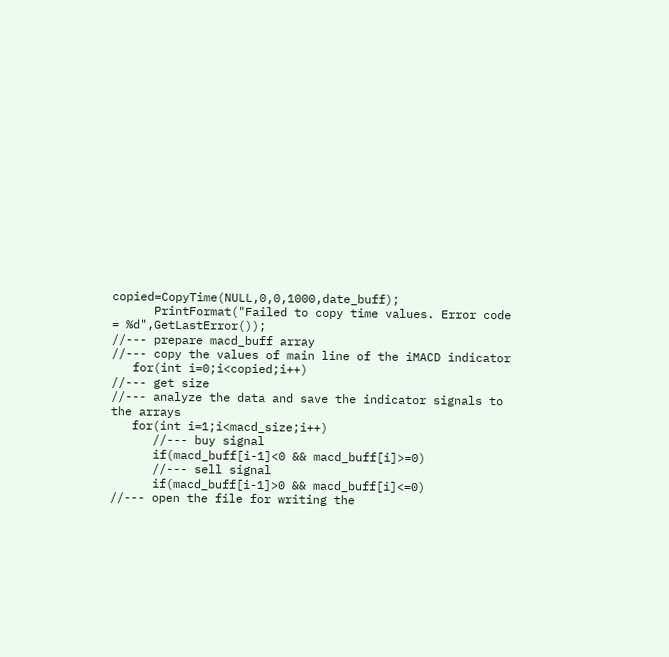copied=CopyTime(NULL,0,0,1000,date_buff);
      PrintFormat("Failed to copy time values. Error code = %d",GetLastError());
//--- prepare macd_buff array
//--- copy the values of main line of the iMACD indicator
   for(int i=0;i<copied;i++)
//--- get size
//--- analyze the data and save the indicator signals to the arrays
   for(int i=1;i<macd_size;i++)
      //--- buy signal
      if(macd_buff[i-1]<0 && macd_buff[i]>=0)
      //--- sell signal
      if(macd_buff[i-1]>0 && macd_buff[i]<=0)
//--- open the file for writing the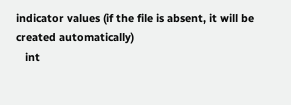indicator values (if the file is absent, it will be created automatically)
   int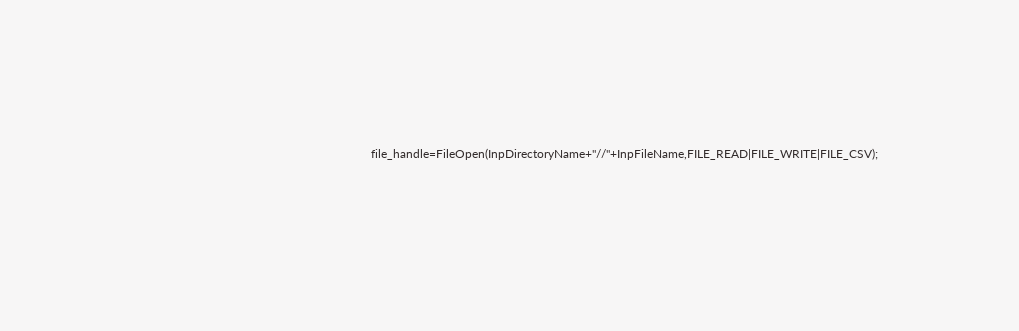file_handle=FileOpen(InpDirectoryName+"//"+InpFileName,FILE_READ|FILE_WRITE|FILE_CSV);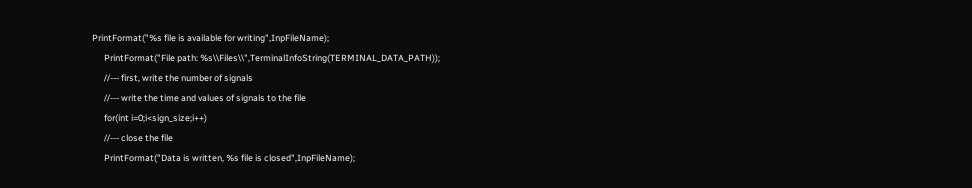PrintFormat("%s file is available for writing",InpFileName);
      PrintFormat("File path: %s\\Files\\",TerminalInfoString(TERMINAL_DATA_PATH));
      //--- first, write the number of signals
      //--- write the time and values of signals to the file
      for(int i=0;i<sign_size;i++)
      //--- close the file
      PrintFormat("Data is written, %s file is closed",InpFileName);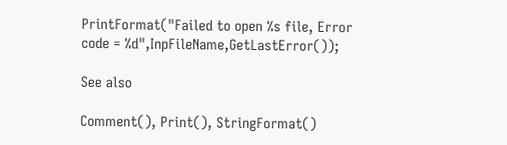PrintFormat("Failed to open %s file, Error code = %d",InpFileName,GetLastError());

See also

Comment(), Print(), StringFormat()